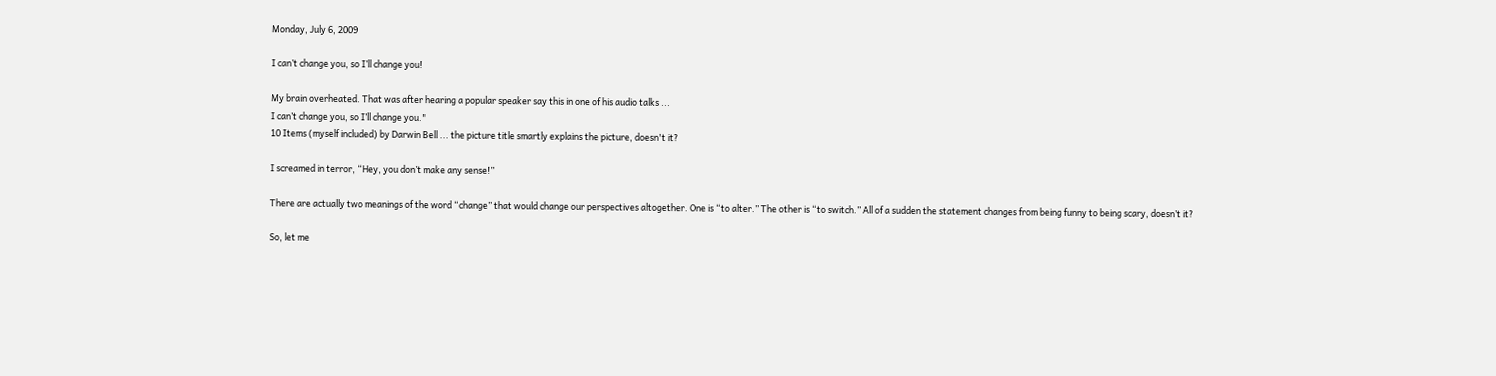Monday, July 6, 2009

I can’t change you, so I’ll change you!

My brain overheated. That was after hearing a popular speaker say this in one of his audio talks ...
I can’t change you, so I’ll change you."
10 Items (myself included) by Darwin Bell ... the picture title smartly explains the picture, doesn't it?

I screamed in terror, “Hey, you don’t make any sense!”

There are actually two meanings of the word “change” that would change our perspectives altogether. One is “to alter.” The other is “to switch.” All of a sudden the statement changes from being funny to being scary, doesn’t it?

So, let me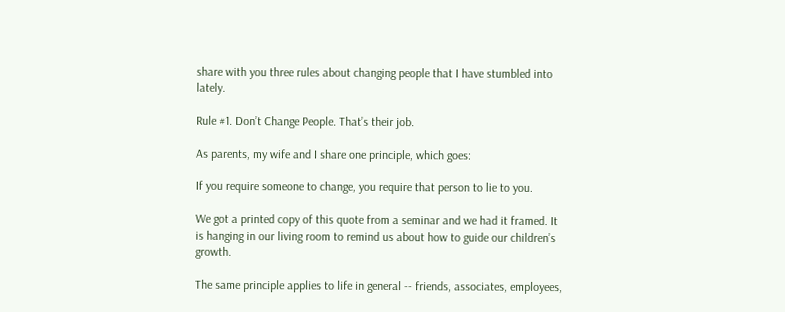share with you three rules about changing people that I have stumbled into lately.

Rule #1. Don’t Change People. That’s their job.

As parents, my wife and I share one principle, which goes:

If you require someone to change, you require that person to lie to you.

We got a printed copy of this quote from a seminar and we had it framed. It is hanging in our living room to remind us about how to guide our children’s growth.

The same principle applies to life in general -- friends, associates, employees,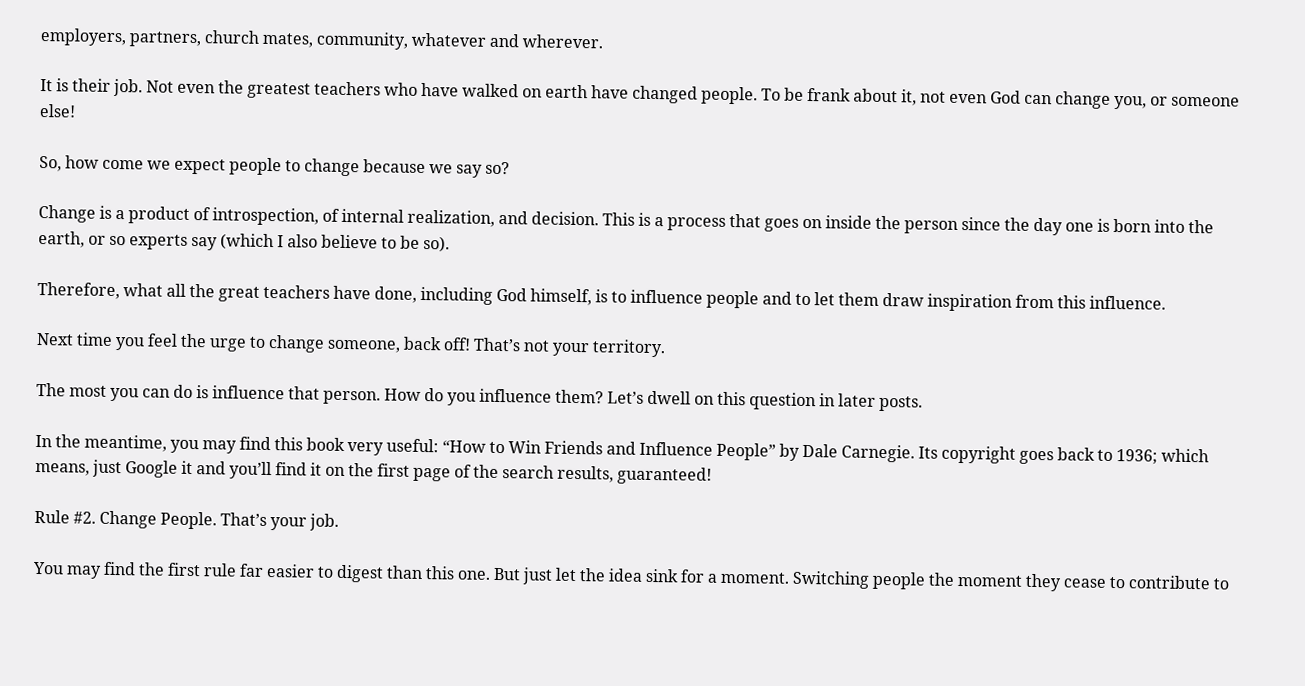employers, partners, church mates, community, whatever and wherever.

It is their job. Not even the greatest teachers who have walked on earth have changed people. To be frank about it, not even God can change you, or someone else!

So, how come we expect people to change because we say so?

Change is a product of introspection, of internal realization, and decision. This is a process that goes on inside the person since the day one is born into the earth, or so experts say (which I also believe to be so).

Therefore, what all the great teachers have done, including God himself, is to influence people and to let them draw inspiration from this influence.

Next time you feel the urge to change someone, back off! That’s not your territory.

The most you can do is influence that person. How do you influence them? Let’s dwell on this question in later posts.

In the meantime, you may find this book very useful: “How to Win Friends and Influence People” by Dale Carnegie. Its copyright goes back to 1936; which means, just Google it and you’ll find it on the first page of the search results, guaranteed!

Rule #2. Change People. That’s your job.

You may find the first rule far easier to digest than this one. But just let the idea sink for a moment. Switching people the moment they cease to contribute to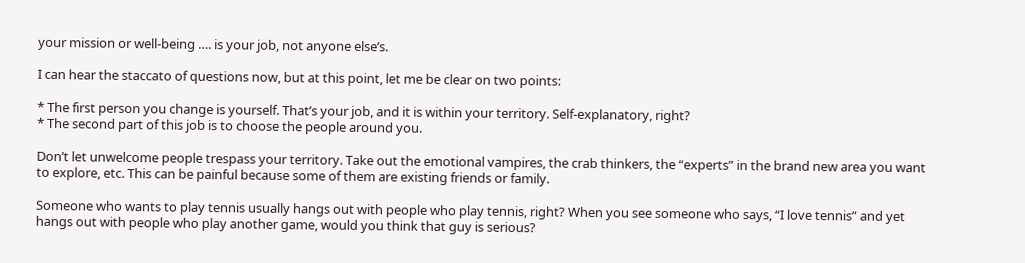your mission or well-being …. is your job, not anyone else’s.

I can hear the staccato of questions now, but at this point, let me be clear on two points:

* The first person you change is yourself. That’s your job, and it is within your territory. Self-explanatory, right?
* The second part of this job is to choose the people around you.

Don’t let unwelcome people trespass your territory. Take out the emotional vampires, the crab thinkers, the “experts” in the brand new area you want to explore, etc. This can be painful because some of them are existing friends or family.

Someone who wants to play tennis usually hangs out with people who play tennis, right? When you see someone who says, “I love tennis” and yet hangs out with people who play another game, would you think that guy is serious?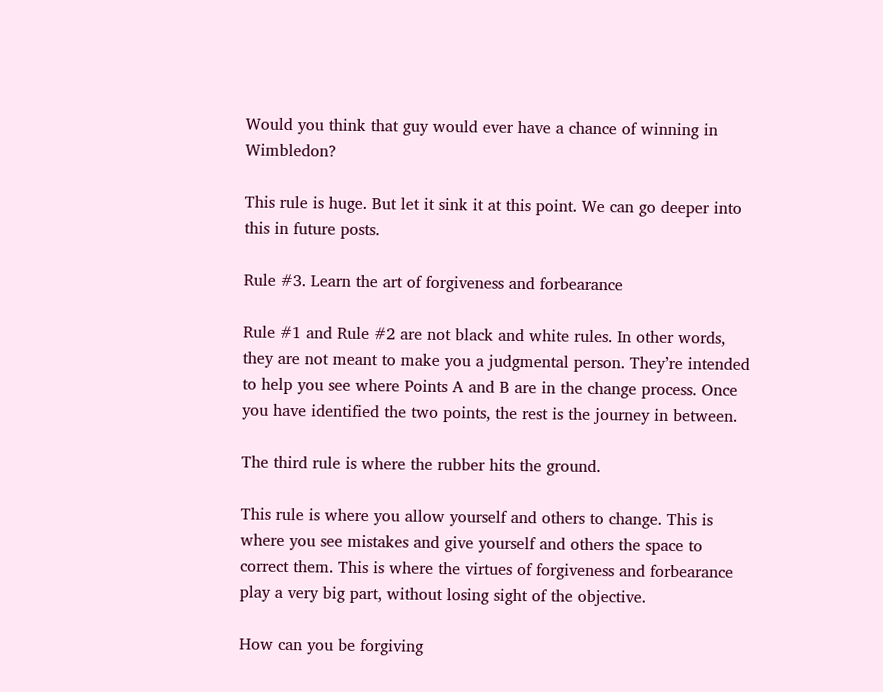Would you think that guy would ever have a chance of winning in Wimbledon?

This rule is huge. But let it sink it at this point. We can go deeper into this in future posts.

Rule #3. Learn the art of forgiveness and forbearance

Rule #1 and Rule #2 are not black and white rules. In other words, they are not meant to make you a judgmental person. They’re intended to help you see where Points A and B are in the change process. Once you have identified the two points, the rest is the journey in between.

The third rule is where the rubber hits the ground.

This rule is where you allow yourself and others to change. This is where you see mistakes and give yourself and others the space to correct them. This is where the virtues of forgiveness and forbearance play a very big part, without losing sight of the objective.

How can you be forgiving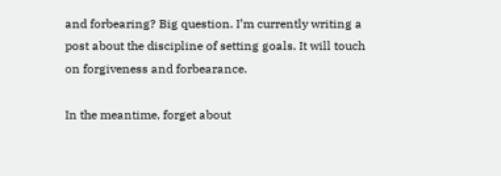and forbearing? Big question. I’m currently writing a post about the discipline of setting goals. It will touch on forgiveness and forbearance.

In the meantime, forget about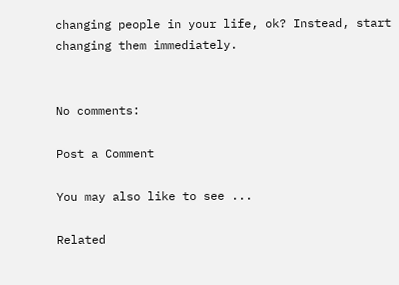changing people in your life, ok? Instead, start changing them immediately.


No comments:

Post a Comment

You may also like to see ...

Related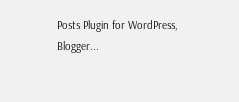Posts Plugin for WordPress, Blogger...